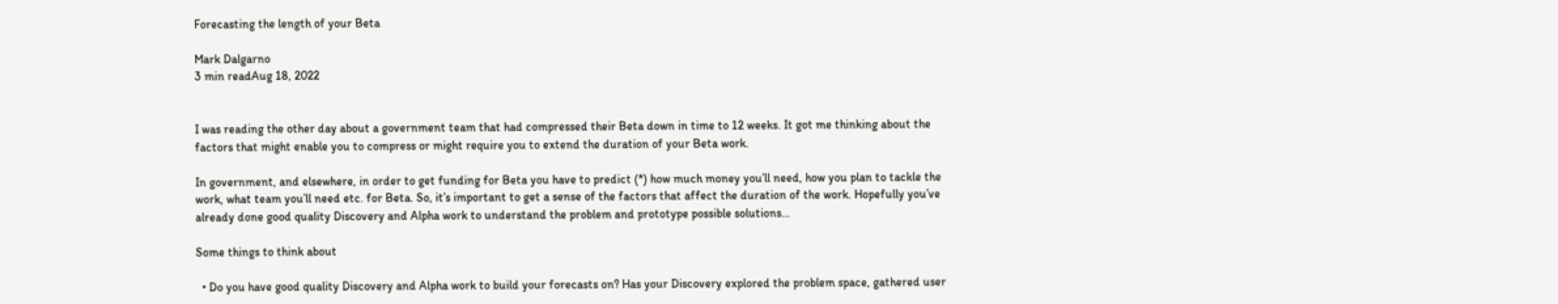Forecasting the length of your Beta

Mark Dalgarno
3 min readAug 18, 2022


I was reading the other day about a government team that had compressed their Beta down in time to 12 weeks. It got me thinking about the factors that might enable you to compress or might require you to extend the duration of your Beta work.

In government, and elsewhere, in order to get funding for Beta you have to predict (*) how much money you’ll need, how you plan to tackle the work, what team you’ll need etc. for Beta. So, it’s important to get a sense of the factors that affect the duration of the work. Hopefully you’ve already done good quality Discovery and Alpha work to understand the problem and prototype possible solutions…

Some things to think about

  • Do you have good quality Discovery and Alpha work to build your forecasts on? Has your Discovery explored the problem space, gathered user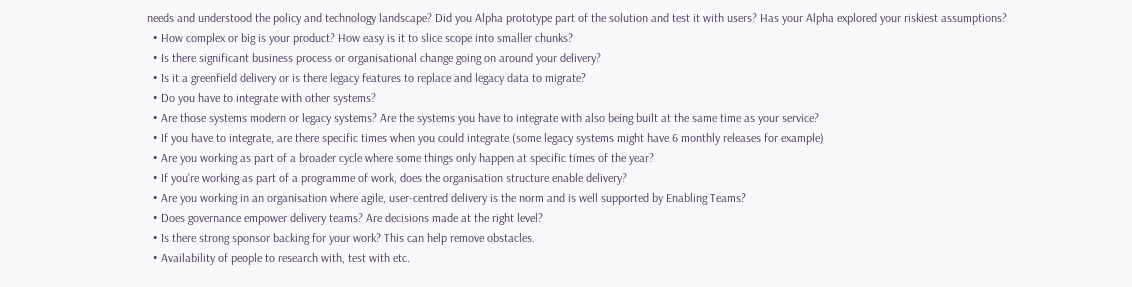needs and understood the policy and technology landscape? Did you Alpha prototype part of the solution and test it with users? Has your Alpha explored your riskiest assumptions?
  • How complex or big is your product? How easy is it to slice scope into smaller chunks?
  • Is there significant business process or organisational change going on around your delivery?
  • Is it a greenfield delivery or is there legacy features to replace and legacy data to migrate?
  • Do you have to integrate with other systems?
  • Are those systems modern or legacy systems? Are the systems you have to integrate with also being built at the same time as your service?
  • If you have to integrate, are there specific times when you could integrate (some legacy systems might have 6 monthly releases for example)
  • Are you working as part of a broader cycle where some things only happen at specific times of the year?
  • If you’re working as part of a programme of work, does the organisation structure enable delivery?
  • Are you working in an organisation where agile, user-centred delivery is the norm and is well supported by Enabling Teams?
  • Does governance empower delivery teams? Are decisions made at the right level?
  • Is there strong sponsor backing for your work? This can help remove obstacles.
  • Availability of people to research with, test with etc.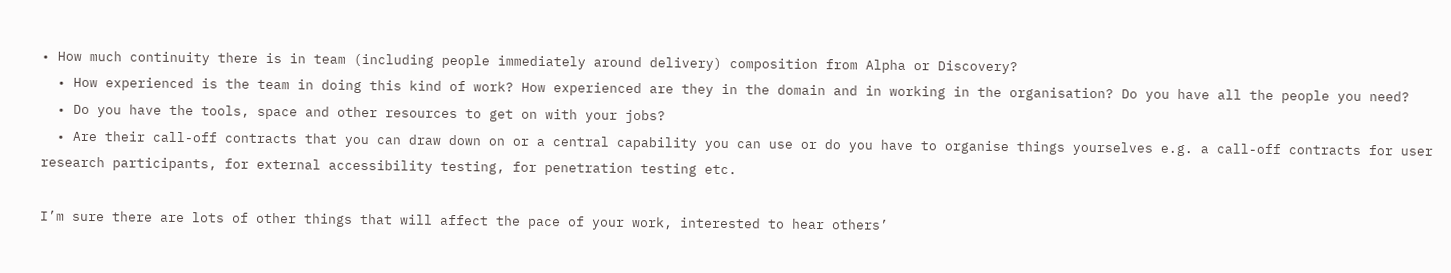• How much continuity there is in team (including people immediately around delivery) composition from Alpha or Discovery?
  • How experienced is the team in doing this kind of work? How experienced are they in the domain and in working in the organisation? Do you have all the people you need?
  • Do you have the tools, space and other resources to get on with your jobs?
  • Are their call-off contracts that you can draw down on or a central capability you can use or do you have to organise things yourselves e.g. a call-off contracts for user research participants, for external accessibility testing, for penetration testing etc.

I’m sure there are lots of other things that will affect the pace of your work, interested to hear others’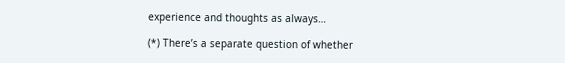experience and thoughts as always…

(*) There’s a separate question of whether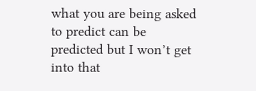what you are being asked to predict can be predicted but I won’t get into that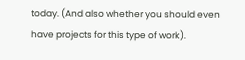today. (And also whether you should even have projects for this type of work).